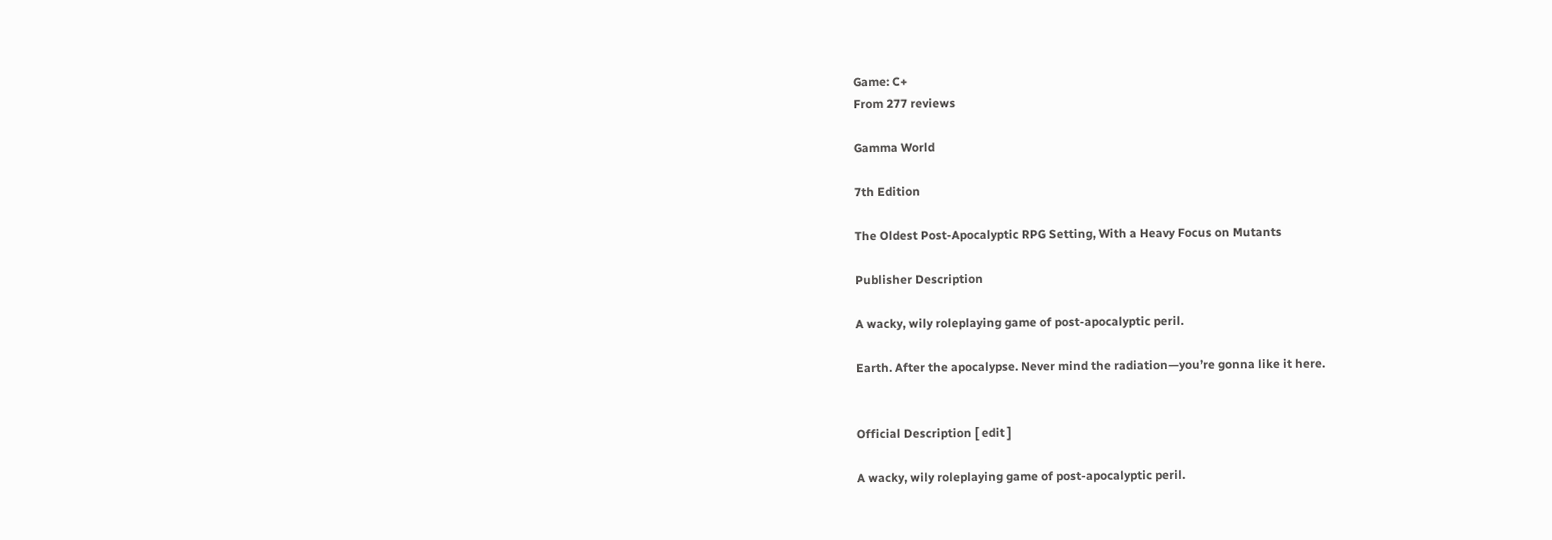Game: C+
From 277 reviews

Gamma World

7th Edition

The Oldest Post-Apocalyptic RPG Setting, With a Heavy Focus on Mutants

Publisher Description

A wacky, wily roleplaying game of post-apocalyptic peril.

Earth. After the apocalypse. Never mind the radiation—you’re gonna like it here.


Official Description [ edit ]

A wacky, wily roleplaying game of post-apocalyptic peril.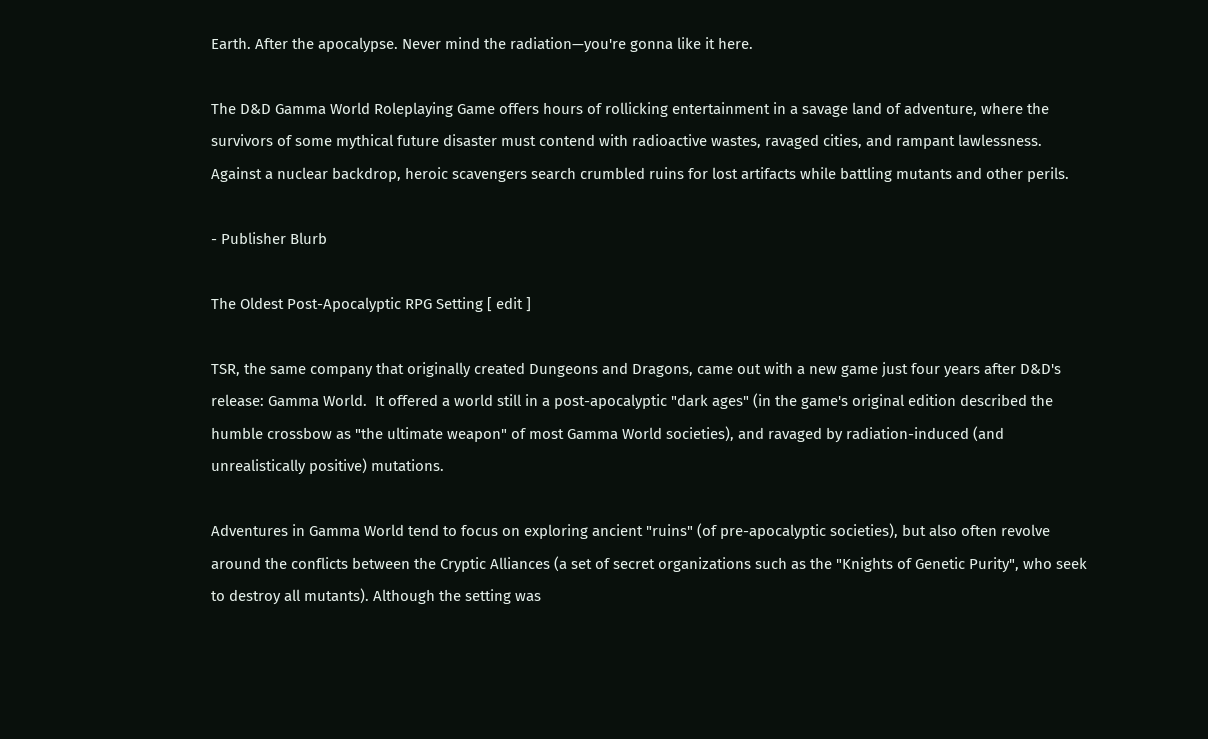Earth. After the apocalypse. Never mind the radiation—you're gonna like it here.

The D&D Gamma World Roleplaying Game offers hours of rollicking entertainment in a savage land of adventure, where the survivors of some mythical future disaster must contend with radioactive wastes, ravaged cities, and rampant lawlessness. Against a nuclear backdrop, heroic scavengers search crumbled ruins for lost artifacts while battling mutants and other perils.

- Publisher Blurb

The Oldest Post-Apocalyptic RPG Setting [ edit ]

TSR, the same company that originally created Dungeons and Dragons, came out with a new game just four years after D&D's release: Gamma World.  It offered a world still in a post-apocalyptic "dark ages" (in the game's original edition described the humble crossbow as "the ultimate weapon" of most Gamma World societies), and ravaged by radiation-induced (and unrealistically positive) mutations.

Adventures in Gamma World tend to focus on exploring ancient "ruins" (of pre-apocalyptic societies), but also often revolve around the conflicts between the Cryptic Alliances (a set of secret organizations such as the "Knights of Genetic Purity", who seek to destroy all mutants). Although the setting was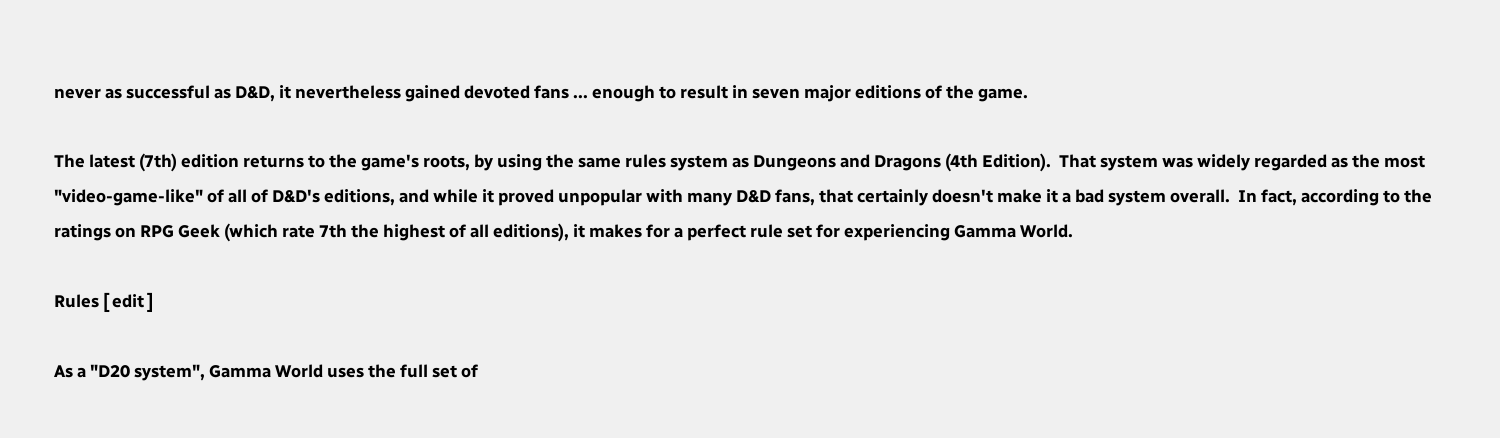never as successful as D&D, it nevertheless gained devoted fans ... enough to result in seven major editions of the game.

The latest (7th) edition returns to the game's roots, by using the same rules system as Dungeons and Dragons (4th Edition).  That system was widely regarded as the most "video-game-like" of all of D&D's editions, and while it proved unpopular with many D&D fans, that certainly doesn't make it a bad system overall.  In fact, according to the ratings on RPG Geek (which rate 7th the highest of all editions), it makes for a perfect rule set for experiencing Gamma World.

Rules [ edit ]

As a "D20 system", Gamma World uses the full set of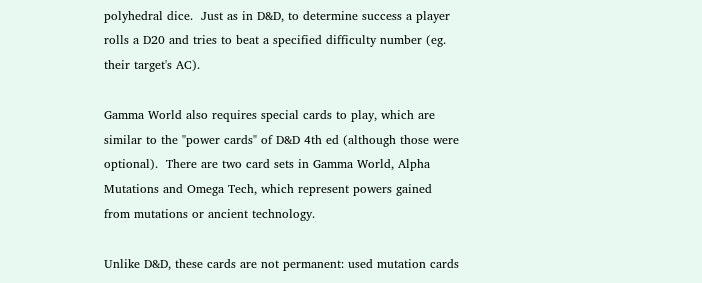polyhedral dice.  Just as in D&D, to determine success a player rolls a D20 and tries to beat a specified difficulty number (eg. their target's AC).

Gamma World also requires special cards to play, which are similar to the "power cards" of D&D 4th ed (although those were optional).  There are two card sets in Gamma World, Alpha Mutations and Omega Tech, which represent powers gained from mutations or ancient technology.

Unlike D&D, these cards are not permanent: used mutation cards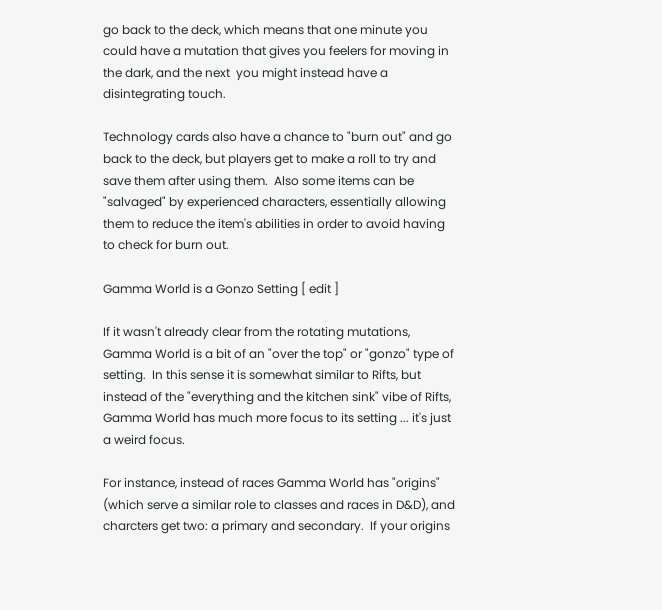go back to the deck, which means that one minute you could have a mutation that gives you feelers for moving in the dark, and the next  you might instead have a disintegrating touch.

Technology cards also have a chance to "burn out" and go back to the deck, but players get to make a roll to try and save them after using them.  Also some items can be "salvaged" by experienced characters, essentially allowing them to reduce the item's abilities in order to avoid having to check for burn out.

Gamma World is a Gonzo Setting [ edit ]

If it wasn't already clear from the rotating mutations, Gamma World is a bit of an "over the top" or "gonzo" type of setting.  In this sense it is somewhat similar to Rifts, but instead of the "everything and the kitchen sink" vibe of Rifts, Gamma World has much more focus to its setting ... it's just a weird focus.

For instance, instead of races Gamma World has "origins" (which serve a similar role to classes and races in D&D), and charcters get two: a primary and secondary.  If your origins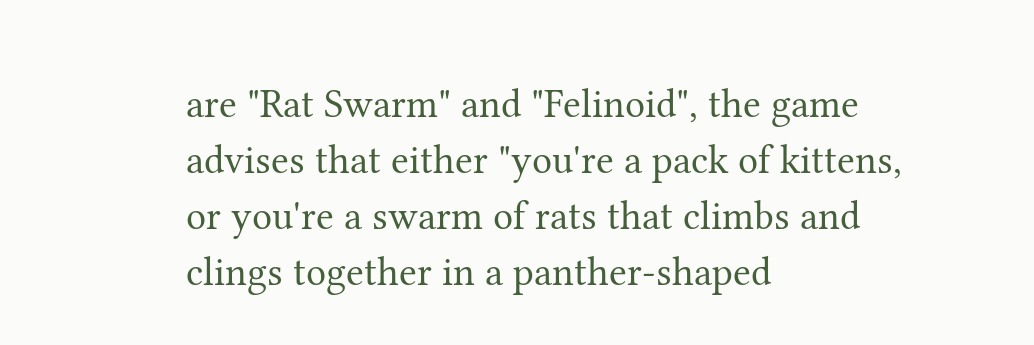are "Rat Swarm" and "Felinoid", the game advises that either "you're a pack of kittens, or you're a swarm of rats that climbs and clings together in a panther-shaped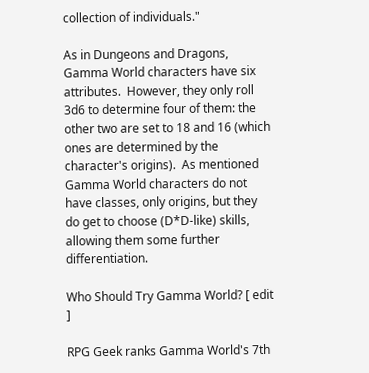collection of individuals."

As in Dungeons and Dragons, Gamma World characters have six attributes.  However, they only roll 3d6 to determine four of them: the other two are set to 18 and 16 (which ones are determined by the character's origins).  As mentioned Gamma World characters do not have classes, only origins, but they do get to choose (D*D-like) skills, allowing them some further differentiation.

Who Should Try Gamma World? [ edit ]

RPG Geek ranks Gamma World's 7th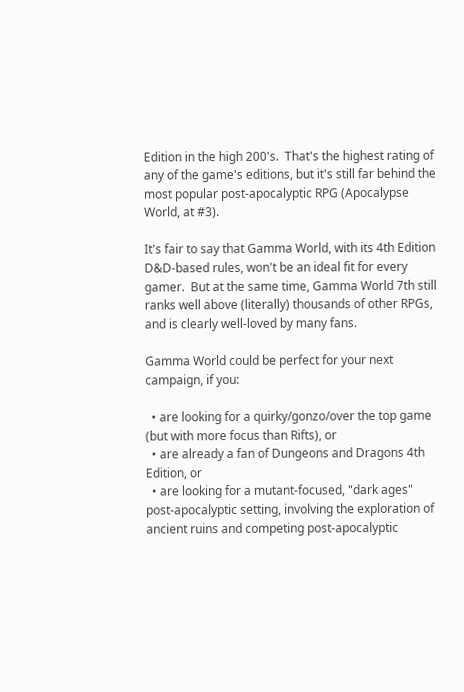Edition in the high 200's.  That's the highest rating of any of the game's editions, but it's still far behind the most popular post-apocalyptic RPG (Apocalypse World, at #3).

It's fair to say that Gamma World, with its 4th Edition D&D-based rules, won't be an ideal fit for every gamer.  But at the same time, Gamma World 7th still ranks well above (literally) thousands of other RPGs, and is clearly well-loved by many fans.

Gamma World could be perfect for your next campaign, if you:

  • are looking for a quirky/gonzo/over the top game (but with more focus than Rifts), or
  • are already a fan of Dungeons and Dragons 4th Edition, or
  • are looking for a mutant-focused, "dark ages" post-apocalyptic setting, involving the exploration of ancient ruins and competing post-apocalyptic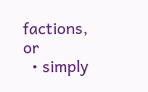factions, or
  • simply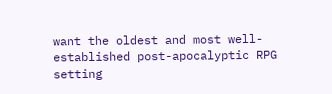want the oldest and most well-established post-apocalyptic RPG setting